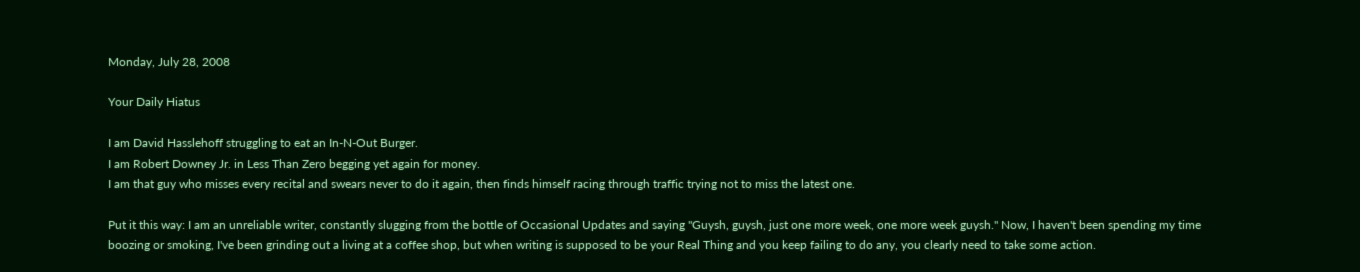Monday, July 28, 2008

Your Daily Hiatus

I am David Hasslehoff struggling to eat an In-N-Out Burger.
I am Robert Downey Jr. in Less Than Zero begging yet again for money.
I am that guy who misses every recital and swears never to do it again, then finds himself racing through traffic trying not to miss the latest one.

Put it this way: I am an unreliable writer, constantly slugging from the bottle of Occasional Updates and saying "Guysh, guysh, just one more week, one more week guysh." Now, I haven't been spending my time boozing or smoking, I've been grinding out a living at a coffee shop, but when writing is supposed to be your Real Thing and you keep failing to do any, you clearly need to take some action.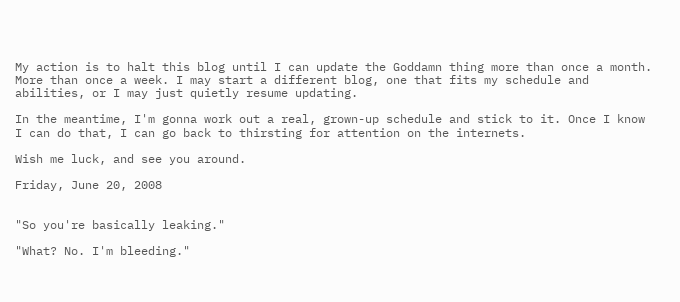My action is to halt this blog until I can update the Goddamn thing more than once a month. More than once a week. I may start a different blog, one that fits my schedule and abilities, or I may just quietly resume updating.

In the meantime, I'm gonna work out a real, grown-up schedule and stick to it. Once I know I can do that, I can go back to thirsting for attention on the internets.

Wish me luck, and see you around.

Friday, June 20, 2008


"So you're basically leaking."

"What? No. I'm bleeding."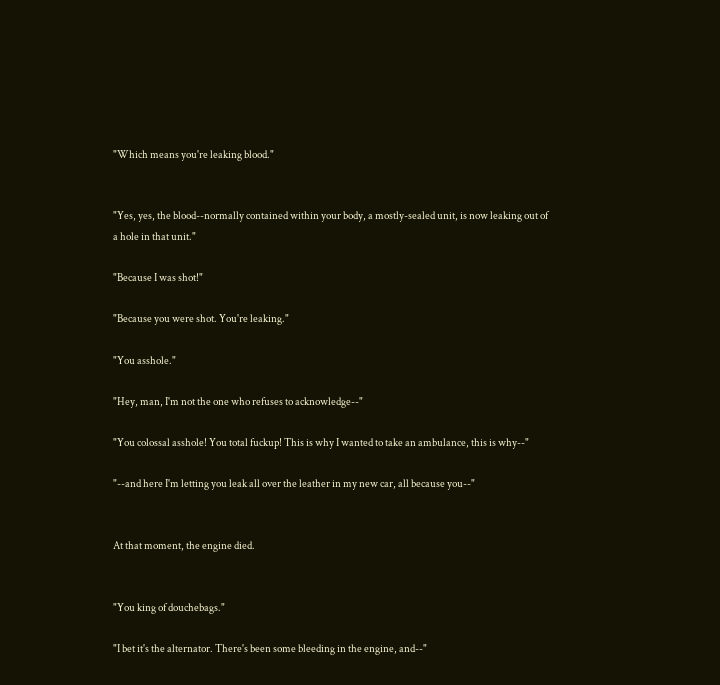"Which means you're leaking blood."


"Yes, yes, the blood--normally contained within your body, a mostly-sealed unit, is now leaking out of a hole in that unit."

"Because I was shot!"

"Because you were shot. You're leaking."

"You asshole."

"Hey, man, I'm not the one who refuses to acknowledge--"

"You colossal asshole! You total fuckup! This is why I wanted to take an ambulance, this is why--"

"--and here I'm letting you leak all over the leather in my new car, all because you--"


At that moment, the engine died.


"You king of douchebags."

"I bet it's the alternator. There's been some bleeding in the engine, and--"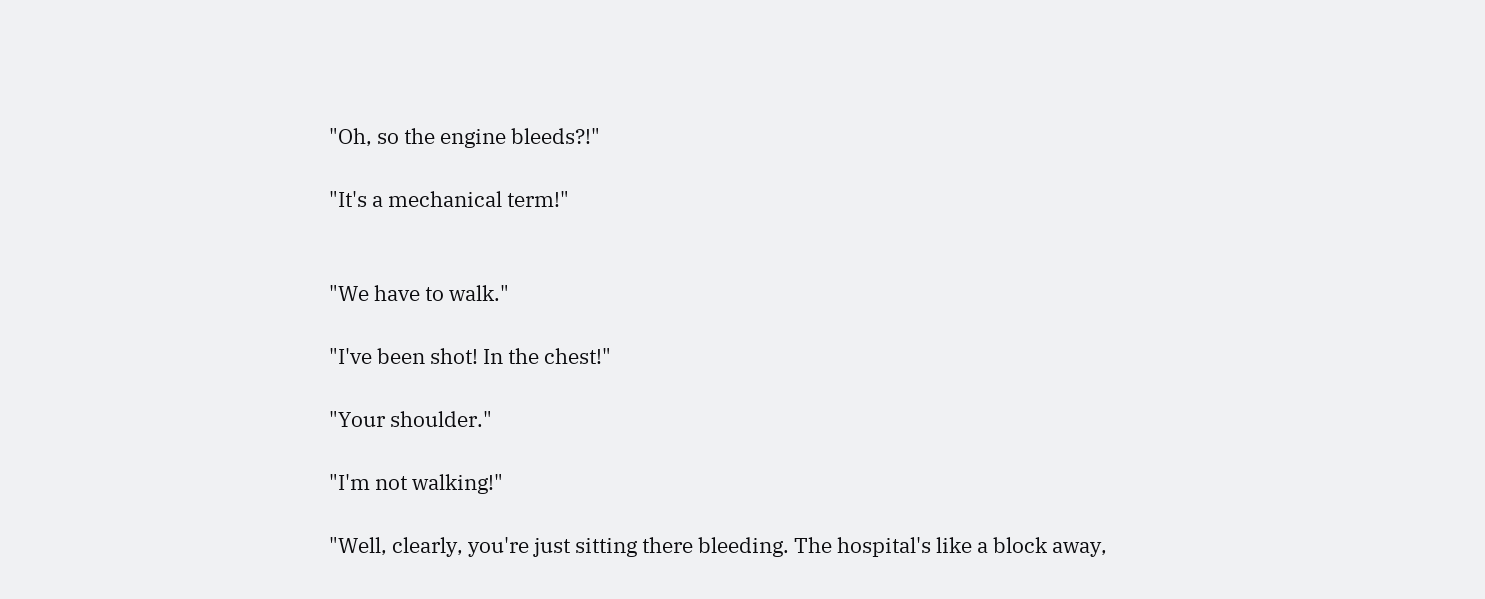"Oh, so the engine bleeds?!"

"It's a mechanical term!"


"We have to walk."

"I've been shot! In the chest!"

"Your shoulder."

"I'm not walking!"

"Well, clearly, you're just sitting there bleeding. The hospital's like a block away,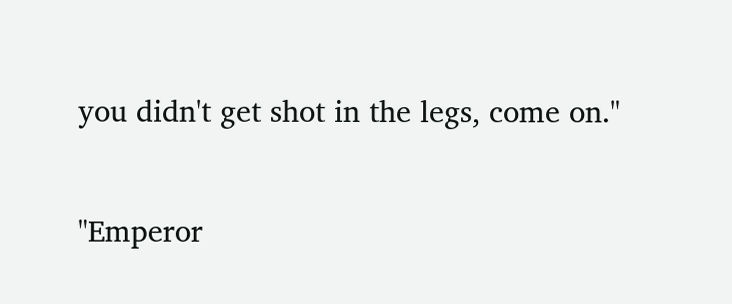you didn't get shot in the legs, come on."

"Emperor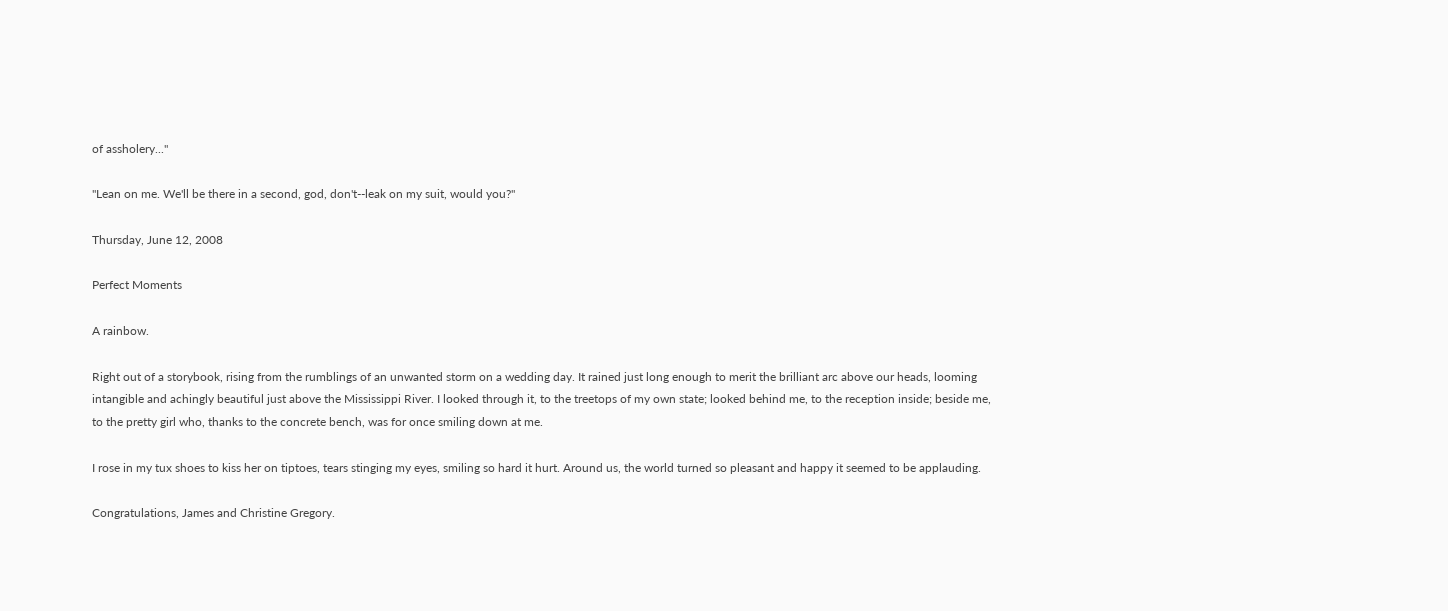of assholery..."

"Lean on me. We'll be there in a second, god, don't--leak on my suit, would you?"

Thursday, June 12, 2008

Perfect Moments

A rainbow.

Right out of a storybook, rising from the rumblings of an unwanted storm on a wedding day. It rained just long enough to merit the brilliant arc above our heads, looming intangible and achingly beautiful just above the Mississippi River. I looked through it, to the treetops of my own state; looked behind me, to the reception inside; beside me, to the pretty girl who, thanks to the concrete bench, was for once smiling down at me.

I rose in my tux shoes to kiss her on tiptoes, tears stinging my eyes, smiling so hard it hurt. Around us, the world turned so pleasant and happy it seemed to be applauding.

Congratulations, James and Christine Gregory.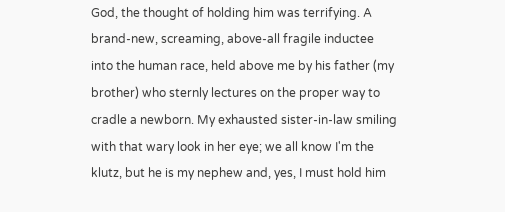God, the thought of holding him was terrifying. A brand-new, screaming, above-all fragile inductee into the human race, held above me by his father (my brother) who sternly lectures on the proper way to cradle a newborn. My exhausted sister-in-law smiling with that wary look in her eye; we all know I'm the klutz, but he is my nephew and, yes, I must hold him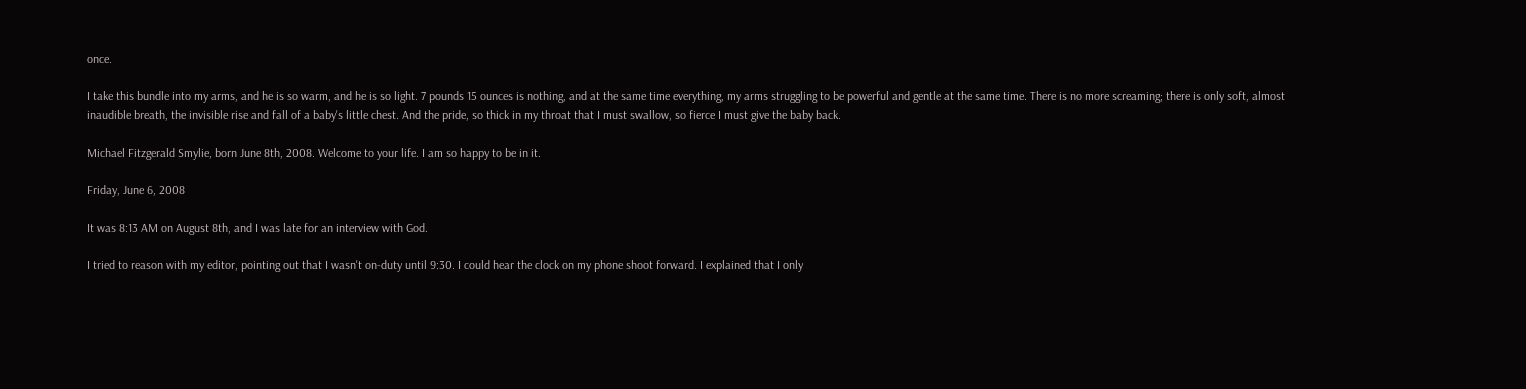once.

I take this bundle into my arms, and he is so warm, and he is so light. 7 pounds 15 ounces is nothing, and at the same time everything, my arms struggling to be powerful and gentle at the same time. There is no more screaming; there is only soft, almost inaudible breath, the invisible rise and fall of a baby's little chest. And the pride, so thick in my throat that I must swallow, so fierce I must give the baby back.

Michael Fitzgerald Smylie, born June 8th, 2008. Welcome to your life. I am so happy to be in it.

Friday, June 6, 2008

It was 8:13 AM on August 8th, and I was late for an interview with God.

I tried to reason with my editor, pointing out that I wasn't on-duty until 9:30. I could hear the clock on my phone shoot forward. I explained that I only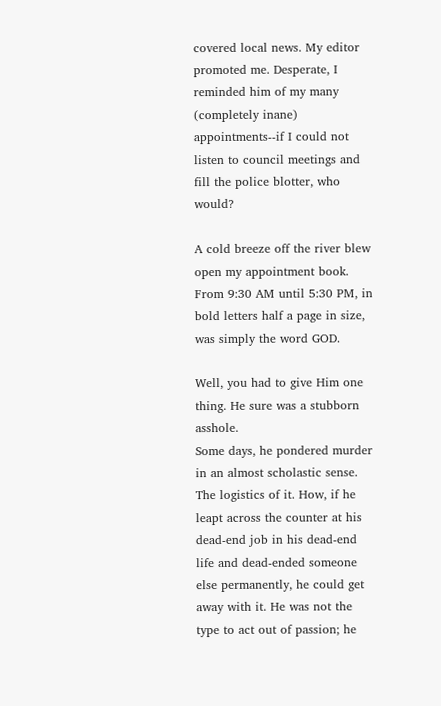covered local news. My editor promoted me. Desperate, I reminded him of my many (completely inane) appointments--if I could not listen to council meetings and fill the police blotter, who would?

A cold breeze off the river blew open my appointment book. From 9:30 AM until 5:30 PM, in bold letters half a page in size, was simply the word GOD.

Well, you had to give Him one thing. He sure was a stubborn asshole.
Some days, he pondered murder in an almost scholastic sense. The logistics of it. How, if he leapt across the counter at his dead-end job in his dead-end life and dead-ended someone else permanently, he could get away with it. He was not the type to act out of passion; he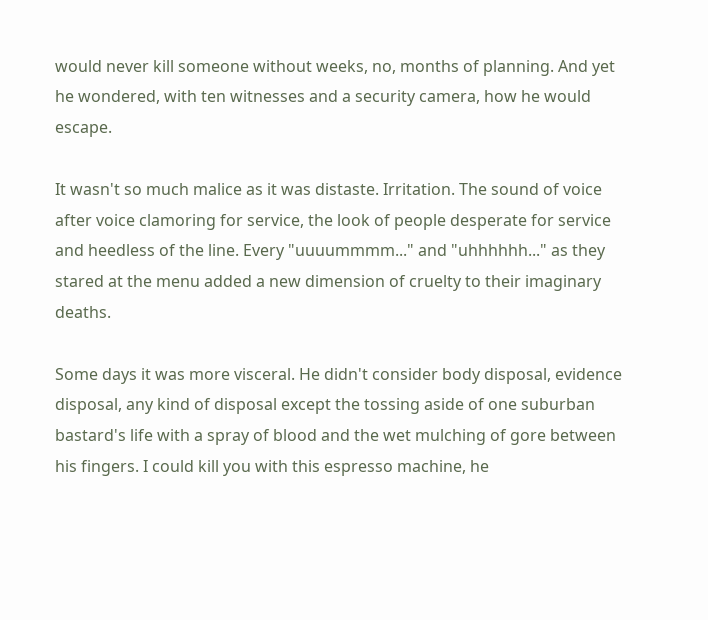would never kill someone without weeks, no, months of planning. And yet he wondered, with ten witnesses and a security camera, how he would escape.

It wasn't so much malice as it was distaste. Irritation. The sound of voice after voice clamoring for service, the look of people desperate for service and heedless of the line. Every "uuuummmm..." and "uhhhhhh..." as they stared at the menu added a new dimension of cruelty to their imaginary deaths.

Some days it was more visceral. He didn't consider body disposal, evidence disposal, any kind of disposal except the tossing aside of one suburban bastard's life with a spray of blood and the wet mulching of gore between his fingers. I could kill you with this espresso machine, he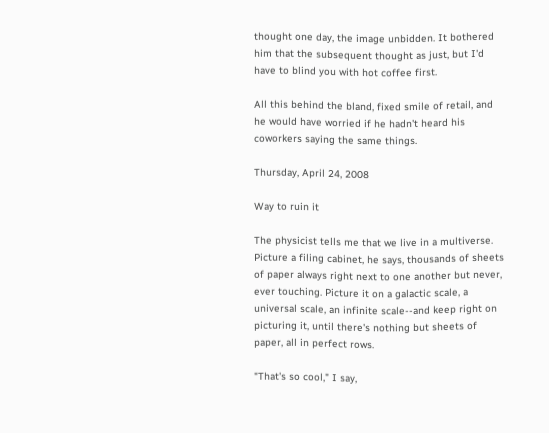thought one day, the image unbidden. It bothered him that the subsequent thought as just, but I'd have to blind you with hot coffee first.

All this behind the bland, fixed smile of retail, and he would have worried if he hadn't heard his coworkers saying the same things.

Thursday, April 24, 2008

Way to ruin it

The physicist tells me that we live in a multiverse. Picture a filing cabinet, he says, thousands of sheets of paper always right next to one another but never, ever touching. Picture it on a galactic scale, a universal scale, an infinite scale--and keep right on picturing it, until there's nothing but sheets of paper, all in perfect rows.

"That's so cool," I say,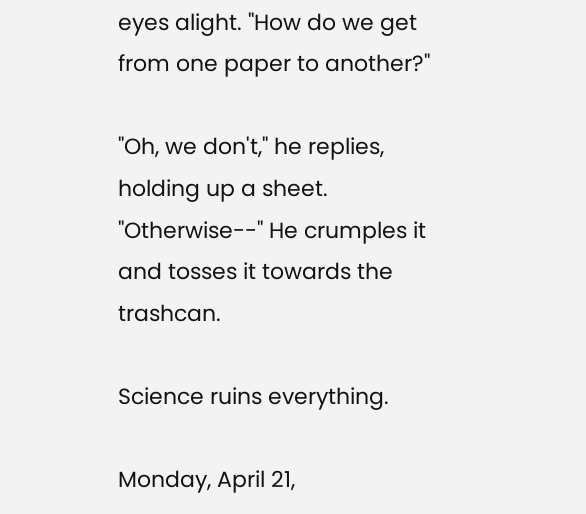eyes alight. "How do we get from one paper to another?"

"Oh, we don't," he replies, holding up a sheet. "Otherwise--" He crumples it and tosses it towards the trashcan.

Science ruins everything.

Monday, April 21,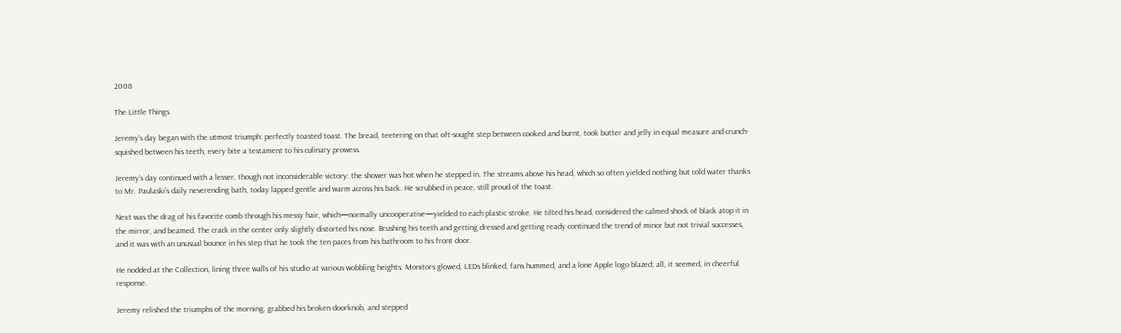2008

The Little Things

Jeremy’s day began with the utmost triumph: perfectly toasted toast. The bread, teetering on that oft-sought step between cooked and burnt, took butter and jelly in equal measure and crunch-squished between his teeth, every bite a testament to his culinary prowess.

Jeremy’s day continued with a lesser, though not inconsiderable victory: the shower was hot when he stepped in. The streams above his head, which so often yielded nothing but cold water thanks to Mr. Paulaski’s daily neverending bath, today lapped gentle and warm across his back. He scrubbed in peace, still proud of the toast.

Next was the drag of his favorite comb through his messy hair, which—normally uncooperative—yielded to each plastic stroke. He tilted his head, considered the calmed shock of black atop it in the mirror, and beamed. The crack in the center only slightly distorted his nose. Brushing his teeth and getting dressed and getting ready continued the trend of minor but not trivial successes, and it was with an unusual bounce in his step that he took the ten paces from his bathroom to his front door.

He nodded at the Collection, lining three walls of his studio at various wobbling heights. Monitors glowed, LEDs blinked, fans hummed, and a lone Apple logo blazed; all, it seemed, in cheerful response.

Jeremy relished the triumphs of the morning, grabbed his broken doorknob, and stepped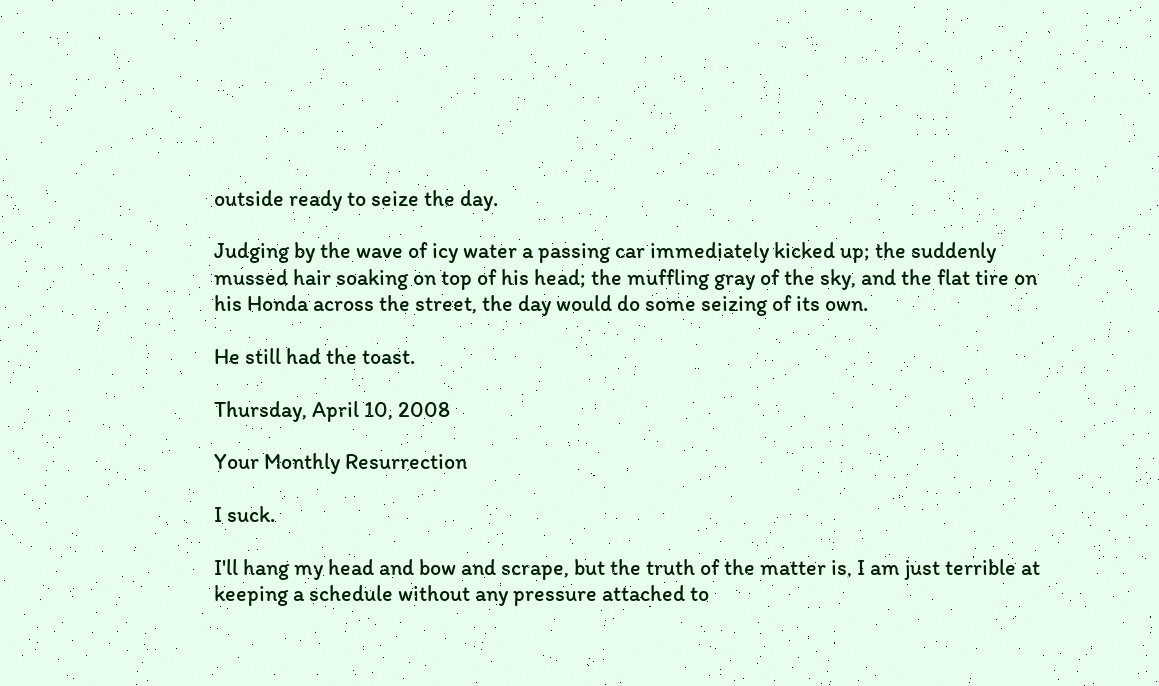outside ready to seize the day.

Judging by the wave of icy water a passing car immediately kicked up; the suddenly mussed hair soaking on top of his head; the muffling gray of the sky, and the flat tire on his Honda across the street, the day would do some seizing of its own.

He still had the toast.

Thursday, April 10, 2008

Your Monthly Resurrection

I suck.

I'll hang my head and bow and scrape, but the truth of the matter is, I am just terrible at keeping a schedule without any pressure attached to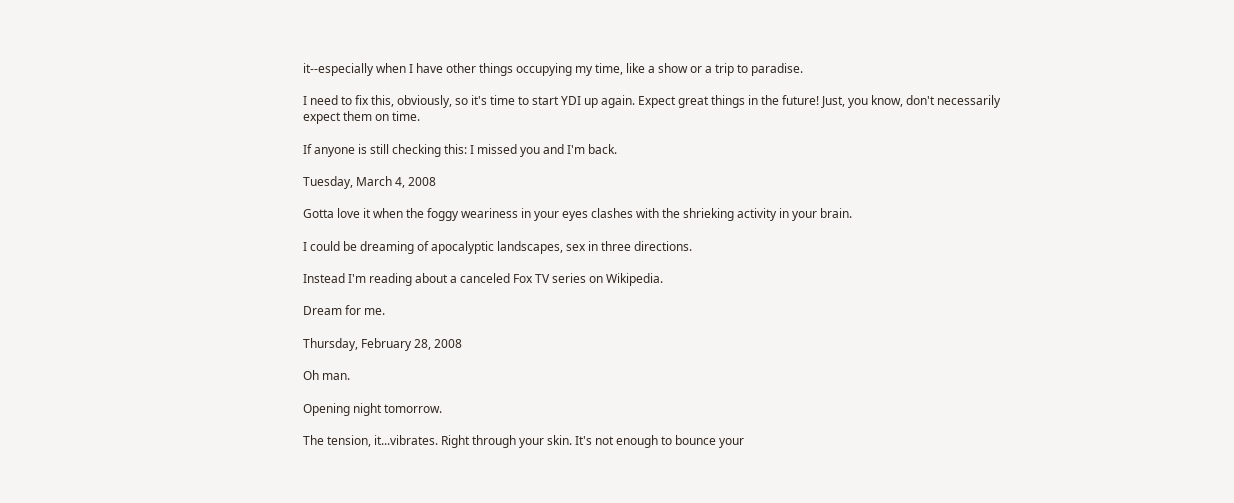it--especially when I have other things occupying my time, like a show or a trip to paradise.

I need to fix this, obviously, so it's time to start YDI up again. Expect great things in the future! Just, you know, don't necessarily expect them on time.

If anyone is still checking this: I missed you and I'm back.

Tuesday, March 4, 2008

Gotta love it when the foggy weariness in your eyes clashes with the shrieking activity in your brain.

I could be dreaming of apocalyptic landscapes, sex in three directions.

Instead I'm reading about a canceled Fox TV series on Wikipedia.

Dream for me.

Thursday, February 28, 2008

Oh man.

Opening night tomorrow.

The tension, it...vibrates. Right through your skin. It's not enough to bounce your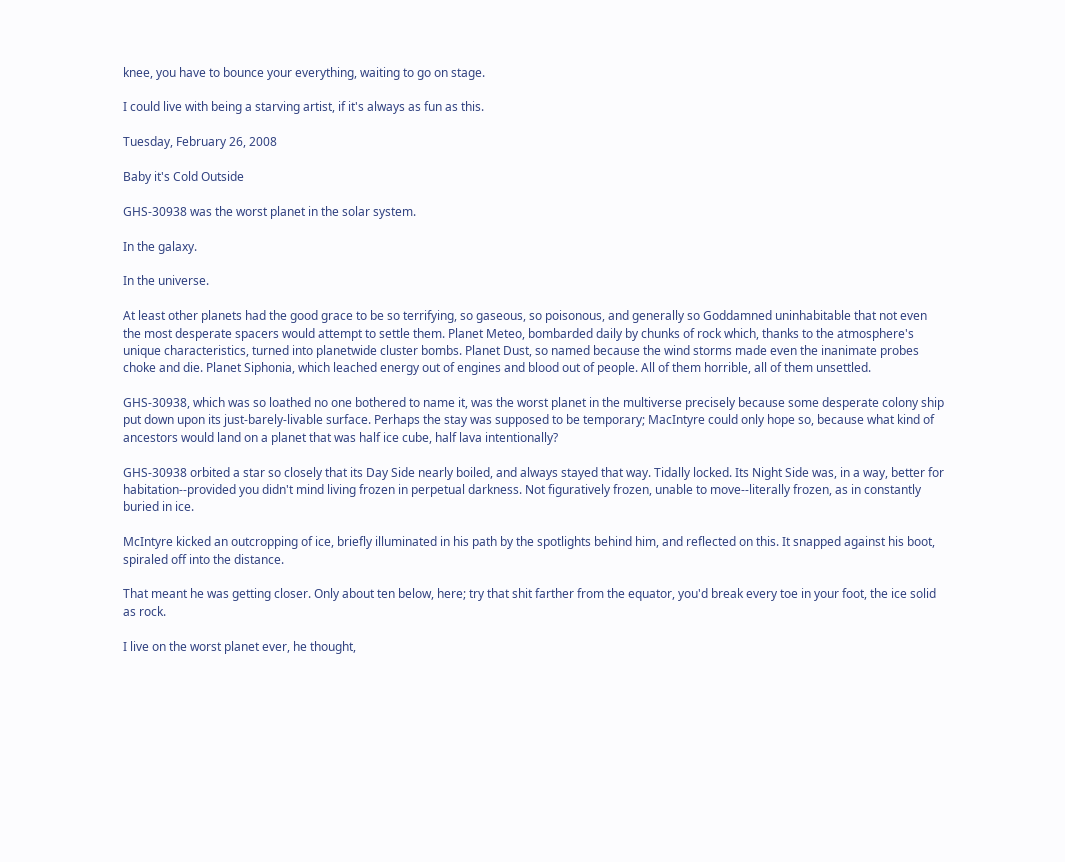knee, you have to bounce your everything, waiting to go on stage.

I could live with being a starving artist, if it's always as fun as this.

Tuesday, February 26, 2008

Baby it's Cold Outside

GHS-30938 was the worst planet in the solar system.

In the galaxy.

In the universe.

At least other planets had the good grace to be so terrifying, so gaseous, so poisonous, and generally so Goddamned uninhabitable that not even the most desperate spacers would attempt to settle them. Planet Meteo, bombarded daily by chunks of rock which, thanks to the atmosphere's unique characteristics, turned into planetwide cluster bombs. Planet Dust, so named because the wind storms made even the inanimate probes choke and die. Planet Siphonia, which leached energy out of engines and blood out of people. All of them horrible, all of them unsettled.

GHS-30938, which was so loathed no one bothered to name it, was the worst planet in the multiverse precisely because some desperate colony ship put down upon its just-barely-livable surface. Perhaps the stay was supposed to be temporary; MacIntyre could only hope so, because what kind of ancestors would land on a planet that was half ice cube, half lava intentionally?

GHS-30938 orbited a star so closely that its Day Side nearly boiled, and always stayed that way. Tidally locked. Its Night Side was, in a way, better for habitation--provided you didn't mind living frozen in perpetual darkness. Not figuratively frozen, unable to move--literally frozen, as in constantly buried in ice.

McIntyre kicked an outcropping of ice, briefly illuminated in his path by the spotlights behind him, and reflected on this. It snapped against his boot, spiraled off into the distance.

That meant he was getting closer. Only about ten below, here; try that shit farther from the equator, you'd break every toe in your foot, the ice solid as rock.

I live on the worst planet ever, he thought,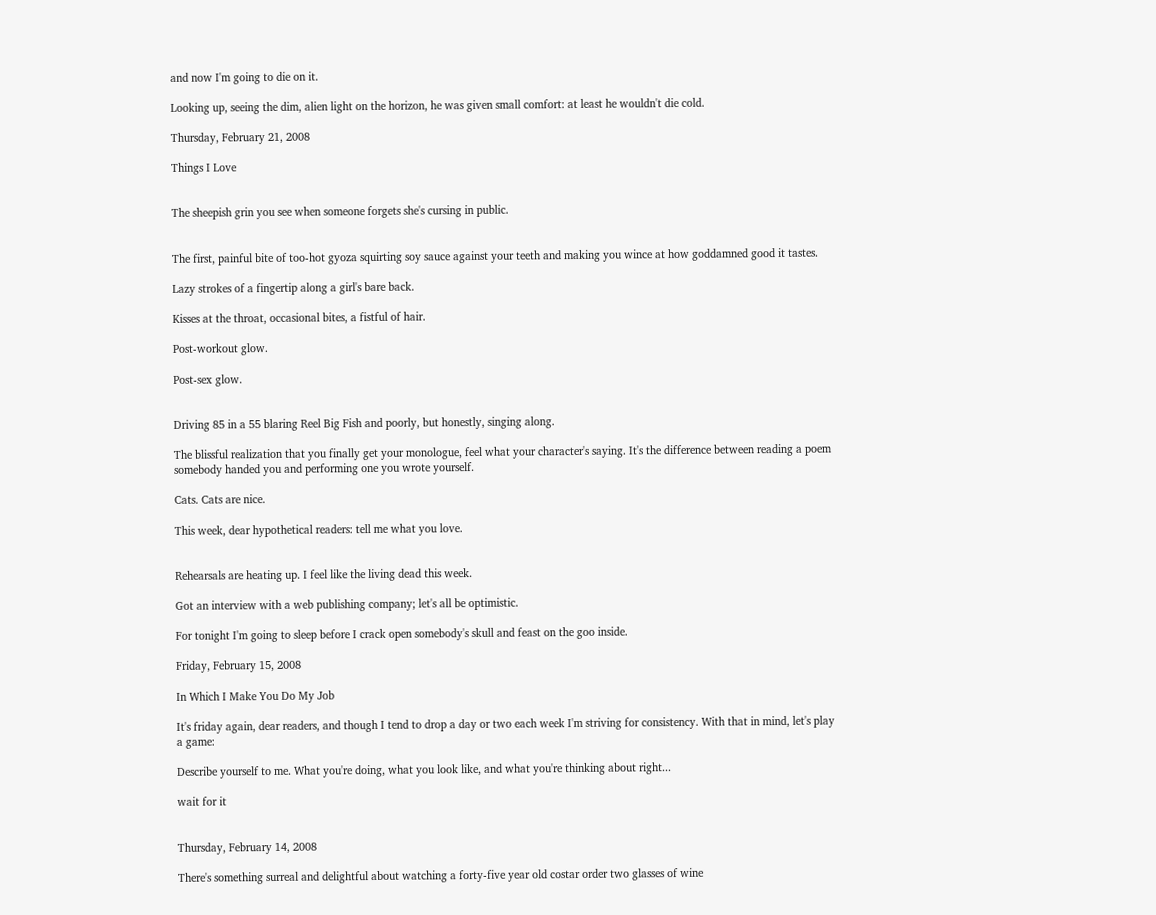and now I'm going to die on it.

Looking up, seeing the dim, alien light on the horizon, he was given small comfort: at least he wouldn't die cold.

Thursday, February 21, 2008

Things I Love


The sheepish grin you see when someone forgets she's cursing in public.


The first, painful bite of too-hot gyoza squirting soy sauce against your teeth and making you wince at how goddamned good it tastes.

Lazy strokes of a fingertip along a girl's bare back.

Kisses at the throat, occasional bites, a fistful of hair.

Post-workout glow.

Post-sex glow.


Driving 85 in a 55 blaring Reel Big Fish and poorly, but honestly, singing along.

The blissful realization that you finally get your monologue, feel what your character's saying. It's the difference between reading a poem somebody handed you and performing one you wrote yourself.

Cats. Cats are nice.

This week, dear hypothetical readers: tell me what you love.


Rehearsals are heating up. I feel like the living dead this week.

Got an interview with a web publishing company; let's all be optimistic.

For tonight I'm going to sleep before I crack open somebody's skull and feast on the goo inside.

Friday, February 15, 2008

In Which I Make You Do My Job

It's friday again, dear readers, and though I tend to drop a day or two each week I'm striving for consistency. With that in mind, let's play a game:

Describe yourself to me. What you're doing, what you look like, and what you're thinking about right...

wait for it


Thursday, February 14, 2008

There's something surreal and delightful about watching a forty-five year old costar order two glasses of wine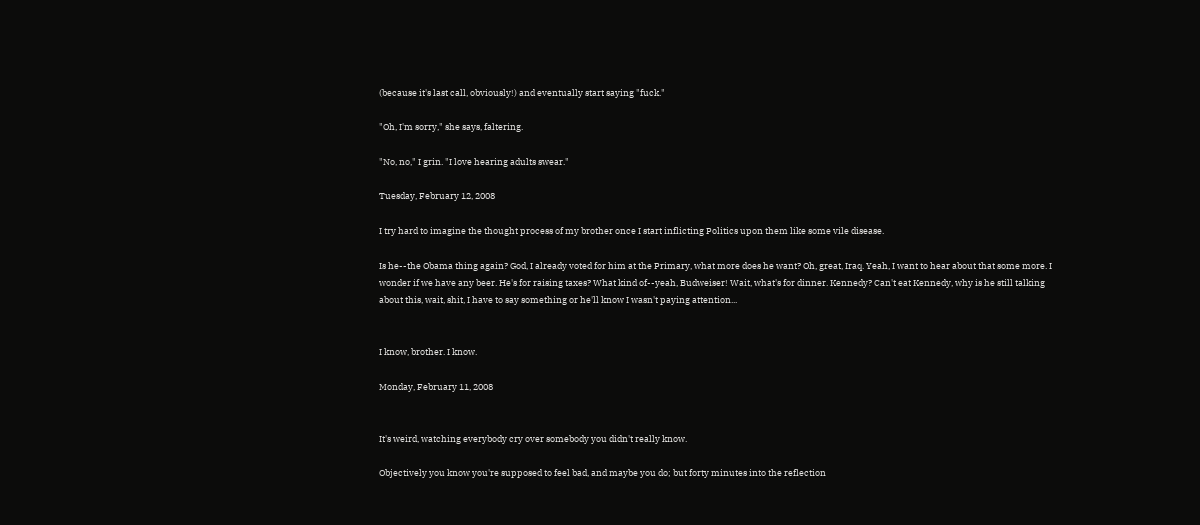(because it's last call, obviously!) and eventually start saying "fuck."

"Oh, I'm sorry," she says, faltering.

"No, no," I grin. "I love hearing adults swear."

Tuesday, February 12, 2008

I try hard to imagine the thought process of my brother once I start inflicting Politics upon them like some vile disease.

Is he--the Obama thing again? God, I already voted for him at the Primary, what more does he want? Oh, great, Iraq. Yeah, I want to hear about that some more. I wonder if we have any beer. He's for raising taxes? What kind of--yeah, Budweiser! Wait, what's for dinner. Kennedy? Can't eat Kennedy, why is he still talking about this, wait, shit, I have to say something or he'll know I wasn't paying attention...


I know, brother. I know.

Monday, February 11, 2008


It's weird, watching everybody cry over somebody you didn't really know.

Objectively you know you're supposed to feel bad, and maybe you do; but forty minutes into the reflection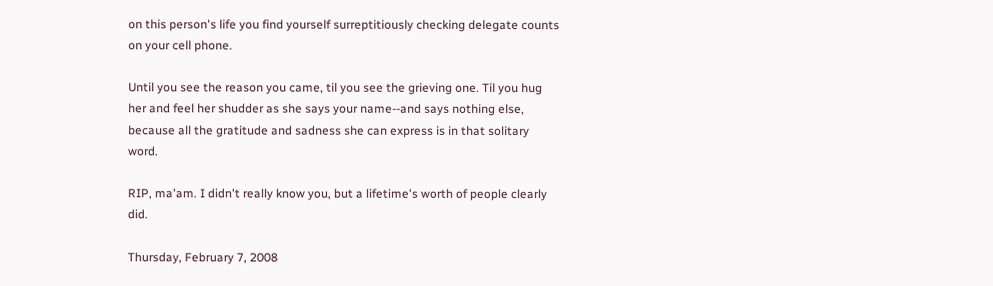on this person's life you find yourself surreptitiously checking delegate counts on your cell phone.

Until you see the reason you came, til you see the grieving one. Til you hug her and feel her shudder as she says your name--and says nothing else, because all the gratitude and sadness she can express is in that solitary word.

RIP, ma'am. I didn't really know you, but a lifetime's worth of people clearly did.

Thursday, February 7, 2008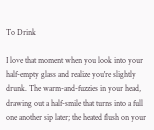To Drink

I love that moment when you look into your half-empty glass and realize you're slightly drunk. The warm-and-fuzzies in your head, drawing out a half-smile that turns into a full one another sip later; the heated flush on your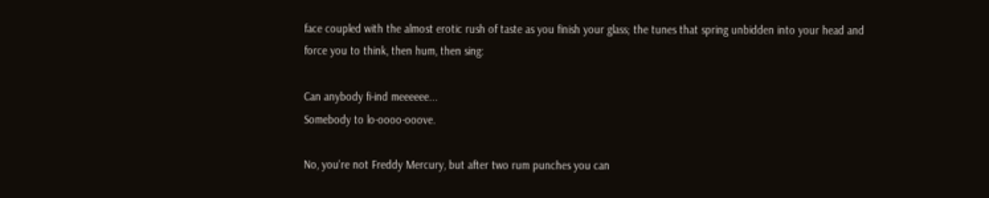face coupled with the almost erotic rush of taste as you finish your glass; the tunes that spring unbidden into your head and force you to think, then hum, then sing:

Can anybody fi-ind meeeeee...
Somebody to lo-oooo-ooove.

No, you're not Freddy Mercury, but after two rum punches you can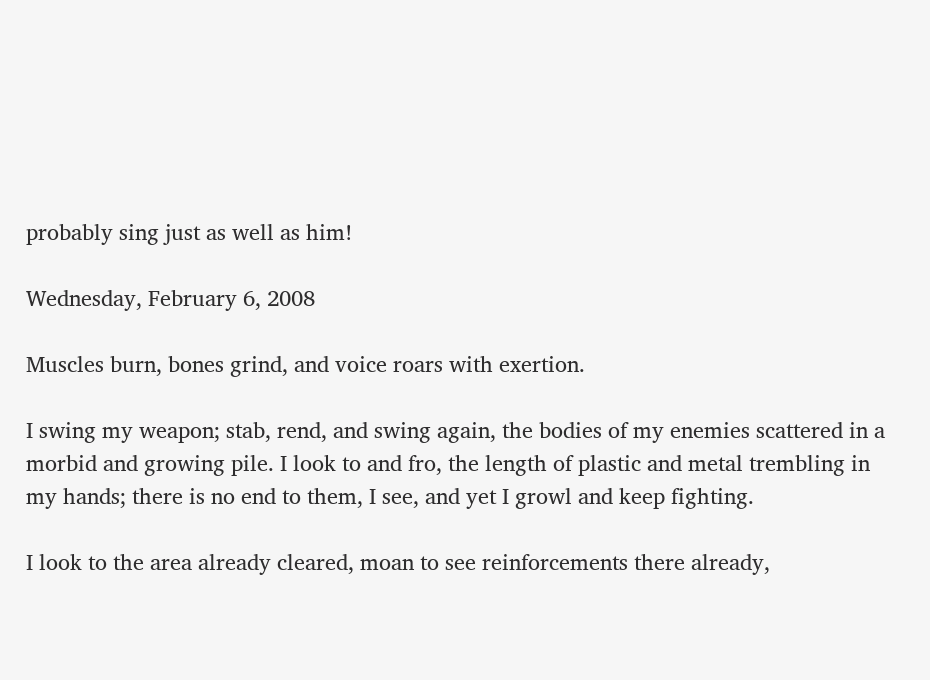probably sing just as well as him!

Wednesday, February 6, 2008

Muscles burn, bones grind, and voice roars with exertion.

I swing my weapon; stab, rend, and swing again, the bodies of my enemies scattered in a morbid and growing pile. I look to and fro, the length of plastic and metal trembling in my hands; there is no end to them, I see, and yet I growl and keep fighting.

I look to the area already cleared, moan to see reinforcements there already,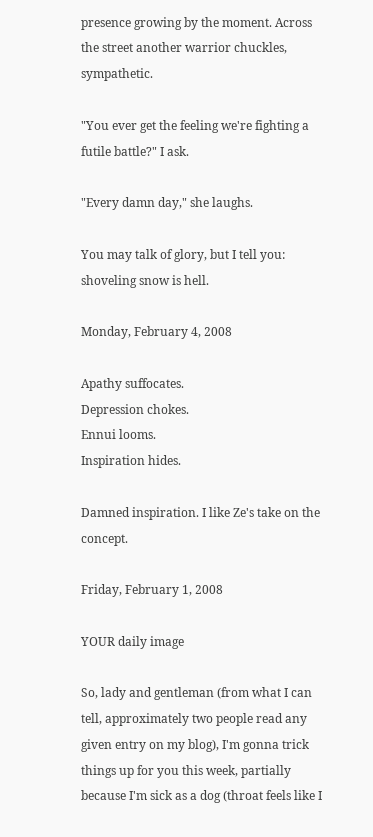presence growing by the moment. Across the street another warrior chuckles, sympathetic.

"You ever get the feeling we're fighting a futile battle?" I ask.

"Every damn day," she laughs.

You may talk of glory, but I tell you: shoveling snow is hell.

Monday, February 4, 2008

Apathy suffocates.
Depression chokes.
Ennui looms.
Inspiration hides.

Damned inspiration. I like Ze's take on the concept.

Friday, February 1, 2008

YOUR daily image

So, lady and gentleman (from what I can tell, approximately two people read any given entry on my blog), I'm gonna trick things up for you this week, partially because I'm sick as a dog (throat feels like I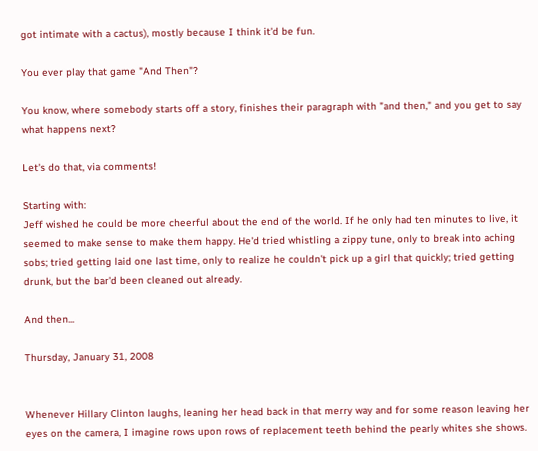got intimate with a cactus), mostly because I think it'd be fun.

You ever play that game "And Then"?

You know, where somebody starts off a story, finishes their paragraph with "and then," and you get to say what happens next?

Let's do that, via comments!

Starting with:
Jeff wished he could be more cheerful about the end of the world. If he only had ten minutes to live, it seemed to make sense to make them happy. He'd tried whistling a zippy tune, only to break into aching sobs; tried getting laid one last time, only to realize he couldn't pick up a girl that quickly; tried getting drunk, but the bar'd been cleaned out already.

And then...

Thursday, January 31, 2008


Whenever Hillary Clinton laughs, leaning her head back in that merry way and for some reason leaving her eyes on the camera, I imagine rows upon rows of replacement teeth behind the pearly whites she shows.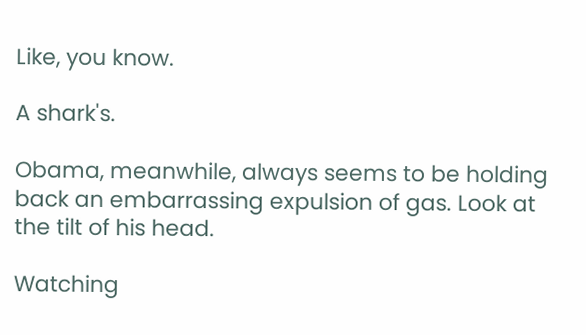Like, you know.

A shark's.

Obama, meanwhile, always seems to be holding back an embarrassing expulsion of gas. Look at the tilt of his head.

Watching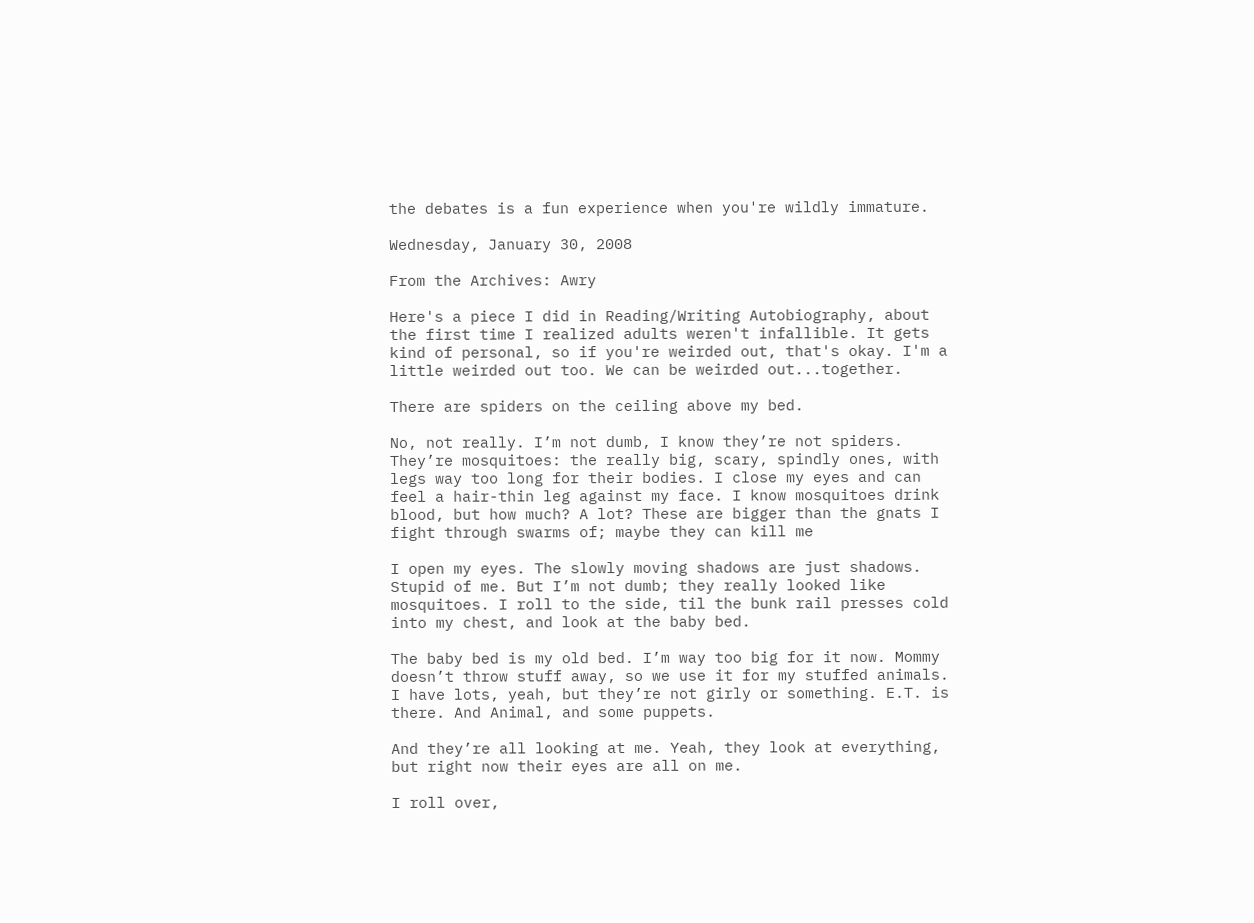the debates is a fun experience when you're wildly immature.

Wednesday, January 30, 2008

From the Archives: Awry

Here's a piece I did in Reading/Writing Autobiography, about the first time I realized adults weren't infallible. It gets kind of personal, so if you're weirded out, that's okay. I'm a little weirded out too. We can be weirded out...together.

There are spiders on the ceiling above my bed.

No, not really. I’m not dumb, I know they’re not spiders.
They’re mosquitoes: the really big, scary, spindly ones, with legs way too long for their bodies. I close my eyes and can feel a hair-thin leg against my face. I know mosquitoes drink blood, but how much? A lot? These are bigger than the gnats I fight through swarms of; maybe they can kill me

I open my eyes. The slowly moving shadows are just shadows. Stupid of me. But I’m not dumb; they really looked like mosquitoes. I roll to the side, til the bunk rail presses cold into my chest, and look at the baby bed.

The baby bed is my old bed. I’m way too big for it now. Mommy doesn’t throw stuff away, so we use it for my stuffed animals. I have lots, yeah, but they’re not girly or something. E.T. is there. And Animal, and some puppets.

And they’re all looking at me. Yeah, they look at everything, but right now their eyes are all on me.

I roll over,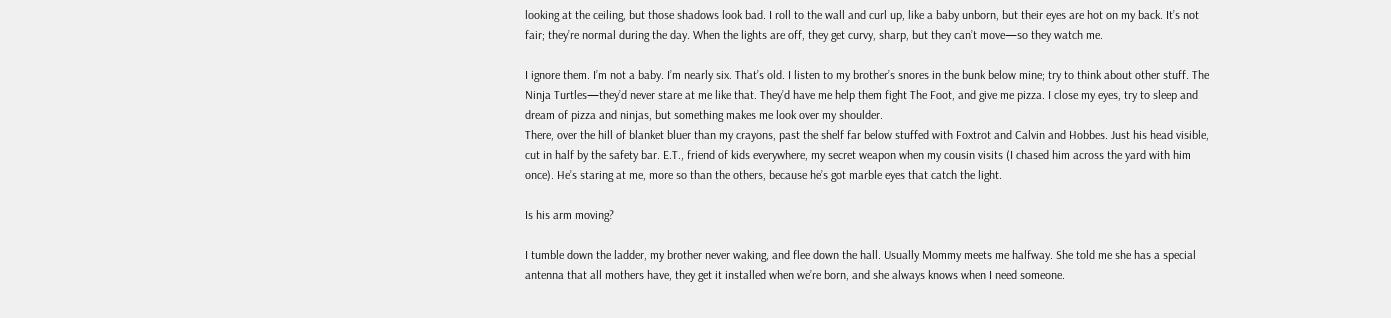looking at the ceiling, but those shadows look bad. I roll to the wall and curl up, like a baby unborn, but their eyes are hot on my back. It’s not fair; they’re normal during the day. When the lights are off, they get curvy, sharp, but they can’t move—so they watch me.

I ignore them. I’m not a baby. I’m nearly six. That’s old. I listen to my brother’s snores in the bunk below mine; try to think about other stuff. The Ninja Turtles—they’d never stare at me like that. They’d have me help them fight The Foot, and give me pizza. I close my eyes, try to sleep and dream of pizza and ninjas, but something makes me look over my shoulder.
There, over the hill of blanket bluer than my crayons, past the shelf far below stuffed with Foxtrot and Calvin and Hobbes. Just his head visible, cut in half by the safety bar. E.T., friend of kids everywhere, my secret weapon when my cousin visits (I chased him across the yard with him once). He’s staring at me, more so than the others, because he’s got marble eyes that catch the light.

Is his arm moving?

I tumble down the ladder, my brother never waking, and flee down the hall. Usually Mommy meets me halfway. She told me she has a special antenna that all mothers have, they get it installed when we’re born, and she always knows when I need someone.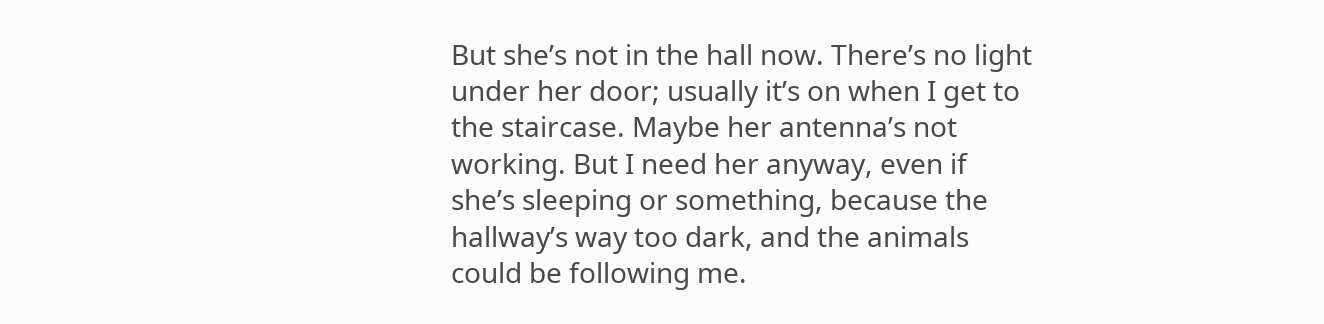But she’s not in the hall now. There’s no light under her door; usually it’s on when I get to the staircase. Maybe her antenna’s not working. But I need her anyway, even if she’s sleeping or something, because the hallway’s way too dark, and the animals could be following me.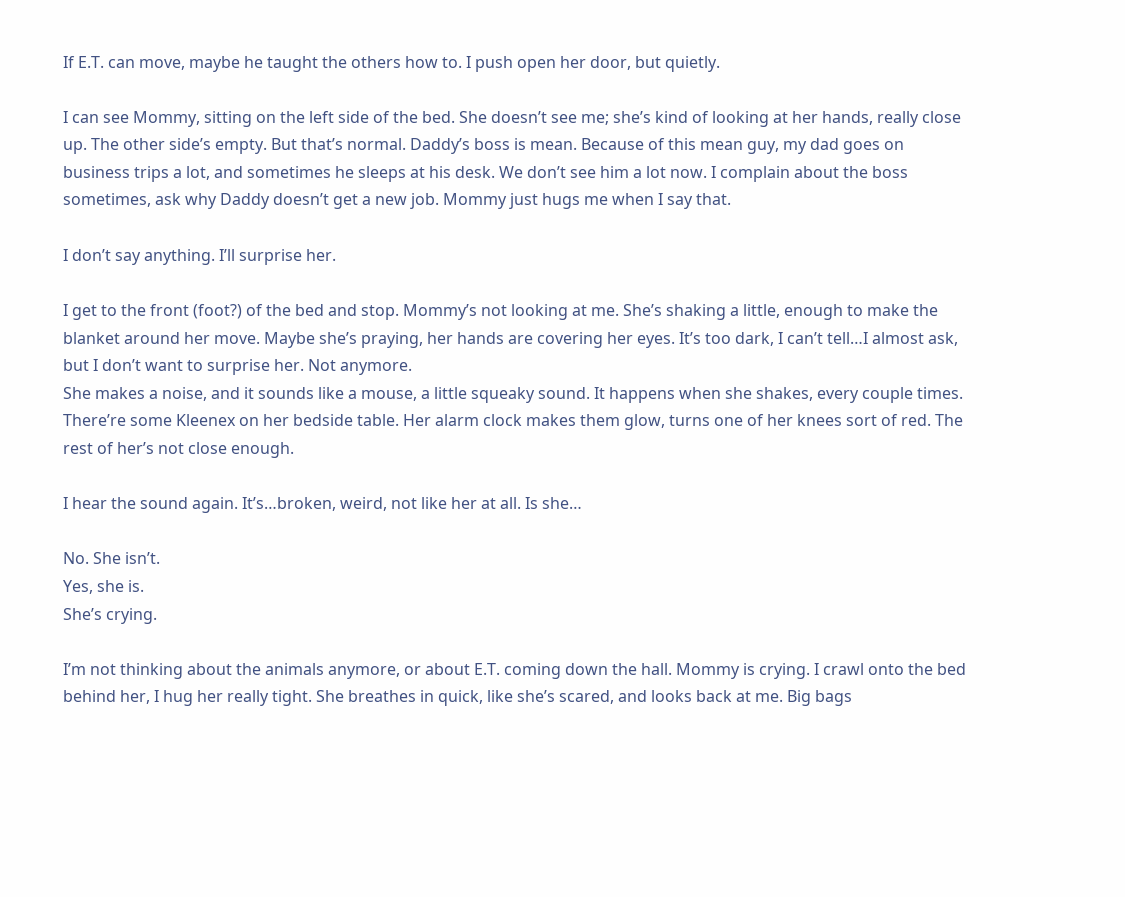If E.T. can move, maybe he taught the others how to. I push open her door, but quietly.

I can see Mommy, sitting on the left side of the bed. She doesn’t see me; she’s kind of looking at her hands, really close up. The other side’s empty. But that’s normal. Daddy’s boss is mean. Because of this mean guy, my dad goes on business trips a lot, and sometimes he sleeps at his desk. We don’t see him a lot now. I complain about the boss sometimes, ask why Daddy doesn’t get a new job. Mommy just hugs me when I say that.

I don’t say anything. I’ll surprise her.

I get to the front (foot?) of the bed and stop. Mommy’s not looking at me. She’s shaking a little, enough to make the blanket around her move. Maybe she’s praying, her hands are covering her eyes. It’s too dark, I can’t tell…I almost ask, but I don’t want to surprise her. Not anymore.
She makes a noise, and it sounds like a mouse, a little squeaky sound. It happens when she shakes, every couple times. There’re some Kleenex on her bedside table. Her alarm clock makes them glow, turns one of her knees sort of red. The rest of her’s not close enough.

I hear the sound again. It’s…broken, weird, not like her at all. Is she…

No. She isn’t.
Yes, she is.
She’s crying.

I’m not thinking about the animals anymore, or about E.T. coming down the hall. Mommy is crying. I crawl onto the bed behind her, I hug her really tight. She breathes in quick, like she’s scared, and looks back at me. Big bags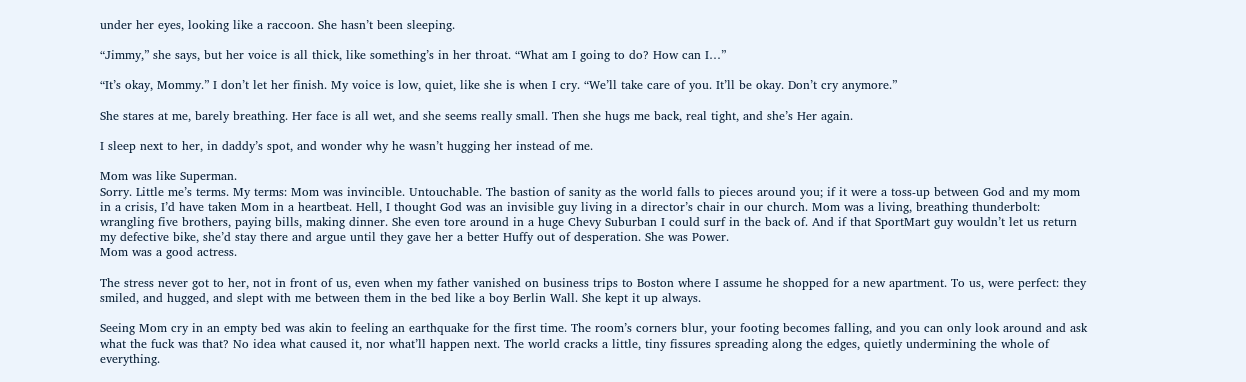under her eyes, looking like a raccoon. She hasn’t been sleeping.

“Jimmy,” she says, but her voice is all thick, like something’s in her throat. “What am I going to do? How can I…”

“It’s okay, Mommy.” I don’t let her finish. My voice is low, quiet, like she is when I cry. “We’ll take care of you. It’ll be okay. Don’t cry anymore.”

She stares at me, barely breathing. Her face is all wet, and she seems really small. Then she hugs me back, real tight, and she’s Her again.

I sleep next to her, in daddy’s spot, and wonder why he wasn’t hugging her instead of me.

Mom was like Superman.
Sorry. Little me’s terms. My terms: Mom was invincible. Untouchable. The bastion of sanity as the world falls to pieces around you; if it were a toss-up between God and my mom in a crisis, I’d have taken Mom in a heartbeat. Hell, I thought God was an invisible guy living in a director’s chair in our church. Mom was a living, breathing thunderbolt: wrangling five brothers, paying bills, making dinner. She even tore around in a huge Chevy Suburban I could surf in the back of. And if that SportMart guy wouldn’t let us return my defective bike, she’d stay there and argue until they gave her a better Huffy out of desperation. She was Power.
Mom was a good actress.

The stress never got to her, not in front of us, even when my father vanished on business trips to Boston where I assume he shopped for a new apartment. To us, were perfect: they smiled, and hugged, and slept with me between them in the bed like a boy Berlin Wall. She kept it up always.

Seeing Mom cry in an empty bed was akin to feeling an earthquake for the first time. The room’s corners blur, your footing becomes falling, and you can only look around and ask what the fuck was that? No idea what caused it, nor what’ll happen next. The world cracks a little, tiny fissures spreading along the edges, quietly undermining the whole of everything.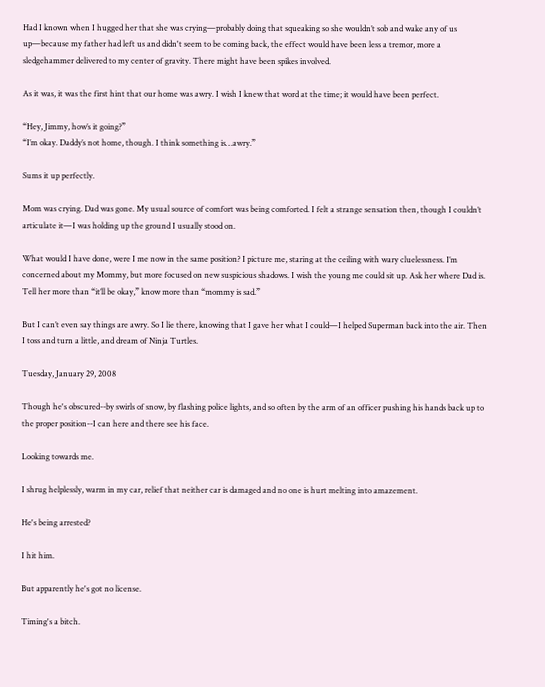Had I known when I hugged her that she was crying—probably doing that squeaking so she wouldn’t sob and wake any of us up—because my father had left us and didn't seem to be coming back, the effect would have been less a tremor, more a sledgehammer delivered to my center of gravity. There might have been spikes involved.

As it was, it was the first hint that our home was awry. I wish I knew that word at the time; it would have been perfect.

“Hey, Jimmy, how’s it going?”
“I’m okay. Daddy’s not home, though. I think something is…awry.”

Sums it up perfectly.

Mom was crying. Dad was gone. My usual source of comfort was being comforted. I felt a strange sensation then, though I couldn’t articulate it—I was holding up the ground I usually stood on.

What would I have done, were I me now in the same position? I picture me, staring at the ceiling with wary cluelessness. I’m concerned about my Mommy, but more focused on new suspicious shadows. I wish the young me could sit up. Ask her where Dad is. Tell her more than “it’ll be okay,” know more than “mommy is sad.”

But I can’t even say things are awry. So I lie there, knowing that I gave her what I could—I helped Superman back into the air. Then I toss and turn a little, and dream of Ninja Turtles.

Tuesday, January 29, 2008

Though he's obscured--by swirls of snow, by flashing police lights, and so often by the arm of an officer pushing his hands back up to the proper position--I can here and there see his face.

Looking towards me.

I shrug helplessly, warm in my car, relief that neither car is damaged and no one is hurt melting into amazement.

He's being arrested?

I hit him.

But apparently he's got no license.

Timing's a bitch.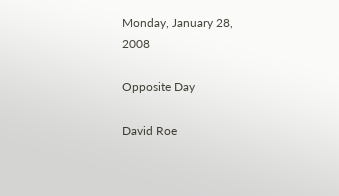Monday, January 28, 2008

Opposite Day

David Roe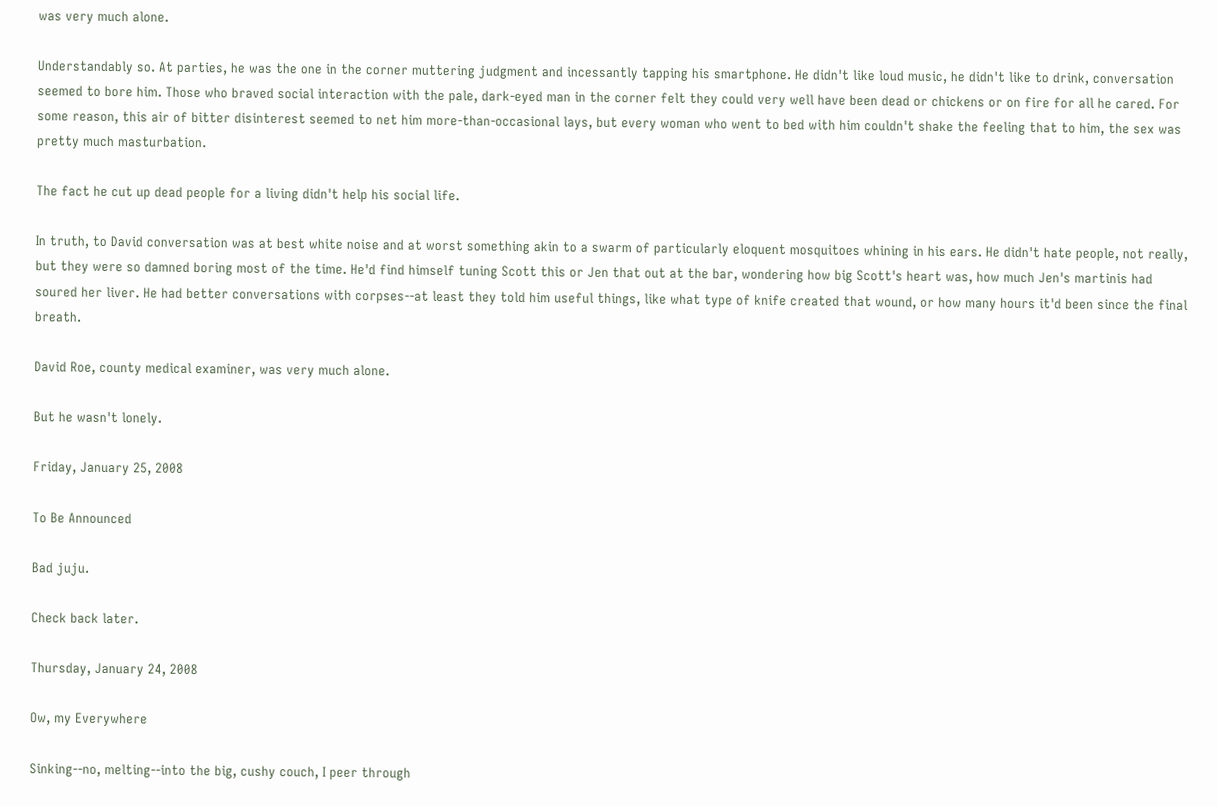was very much alone.

Understandably so. At parties, he was the one in the corner muttering judgment and incessantly tapping his smartphone. He didn't like loud music, he didn't like to drink, conversation seemed to bore him. Those who braved social interaction with the pale, dark-eyed man in the corner felt they could very well have been dead or chickens or on fire for all he cared. For some reason, this air of bitter disinterest seemed to net him more-than-occasional lays, but every woman who went to bed with him couldn't shake the feeling that to him, the sex was pretty much masturbation.

The fact he cut up dead people for a living didn't help his social life.

In truth, to David conversation was at best white noise and at worst something akin to a swarm of particularly eloquent mosquitoes whining in his ears. He didn't hate people, not really, but they were so damned boring most of the time. He'd find himself tuning Scott this or Jen that out at the bar, wondering how big Scott's heart was, how much Jen's martinis had soured her liver. He had better conversations with corpses--at least they told him useful things, like what type of knife created that wound, or how many hours it'd been since the final breath.

David Roe, county medical examiner, was very much alone.

But he wasn't lonely.

Friday, January 25, 2008

To Be Announced

Bad juju.

Check back later.

Thursday, January 24, 2008

Ow, my Everywhere

Sinking--no, melting--into the big, cushy couch, I peer through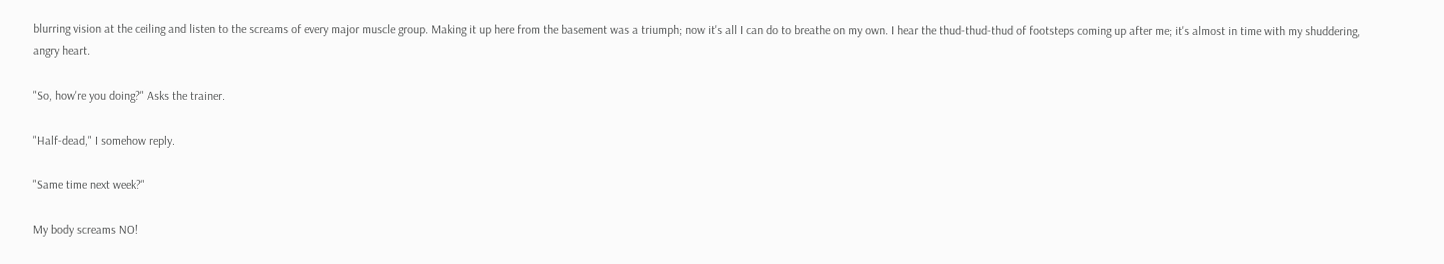blurring vision at the ceiling and listen to the screams of every major muscle group. Making it up here from the basement was a triumph; now it's all I can do to breathe on my own. I hear the thud-thud-thud of footsteps coming up after me; it's almost in time with my shuddering, angry heart.

"So, how're you doing?" Asks the trainer.

"Half-dead," I somehow reply.

"Same time next week?"

My body screams NO!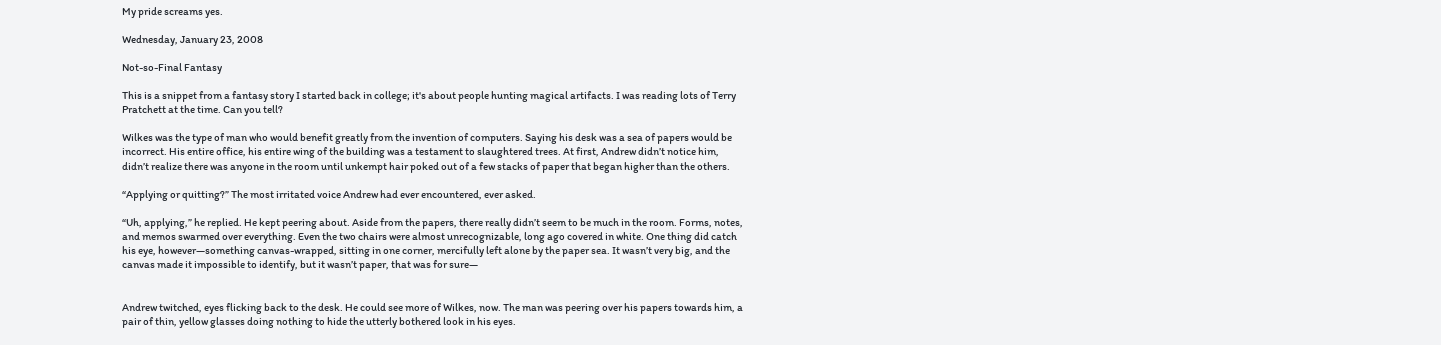My pride screams yes.

Wednesday, January 23, 2008

Not-so-Final Fantasy

This is a snippet from a fantasy story I started back in college; it's about people hunting magical artifacts. I was reading lots of Terry Pratchett at the time. Can you tell?

Wilkes was the type of man who would benefit greatly from the invention of computers. Saying his desk was a sea of papers would be incorrect. His entire office, his entire wing of the building was a testament to slaughtered trees. At first, Andrew didn’t notice him, didn’t realize there was anyone in the room until unkempt hair poked out of a few stacks of paper that began higher than the others.

“Applying or quitting?” The most irritated voice Andrew had ever encountered, ever asked.

“Uh, applying,” he replied. He kept peering about. Aside from the papers, there really didn’t seem to be much in the room. Forms, notes, and memos swarmed over everything. Even the two chairs were almost unrecognizable, long ago covered in white. One thing did catch his eye, however—something canvas-wrapped, sitting in one corner, mercifully left alone by the paper sea. It wasn’t very big, and the canvas made it impossible to identify, but it wasn’t paper, that was for sure—


Andrew twitched, eyes flicking back to the desk. He could see more of Wilkes, now. The man was peering over his papers towards him, a pair of thin, yellow glasses doing nothing to hide the utterly bothered look in his eyes.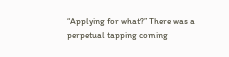“Applying for what?” There was a perpetual tapping coming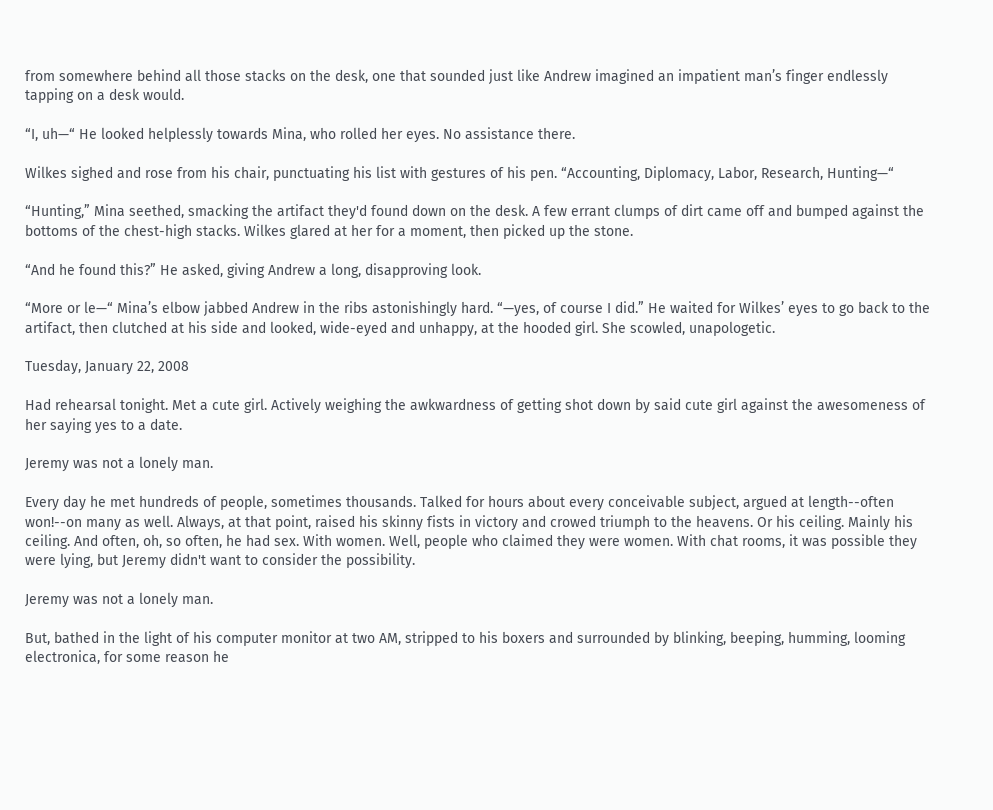from somewhere behind all those stacks on the desk, one that sounded just like Andrew imagined an impatient man’s finger endlessly tapping on a desk would.

“I, uh—“ He looked helplessly towards Mina, who rolled her eyes. No assistance there.

Wilkes sighed and rose from his chair, punctuating his list with gestures of his pen. “Accounting, Diplomacy, Labor, Research, Hunting—“

“Hunting,” Mina seethed, smacking the artifact they'd found down on the desk. A few errant clumps of dirt came off and bumped against the bottoms of the chest-high stacks. Wilkes glared at her for a moment, then picked up the stone.

“And he found this?” He asked, giving Andrew a long, disapproving look.

“More or le—“ Mina’s elbow jabbed Andrew in the ribs astonishingly hard. “—yes, of course I did.” He waited for Wilkes’ eyes to go back to the artifact, then clutched at his side and looked, wide-eyed and unhappy, at the hooded girl. She scowled, unapologetic.

Tuesday, January 22, 2008

Had rehearsal tonight. Met a cute girl. Actively weighing the awkwardness of getting shot down by said cute girl against the awesomeness of her saying yes to a date.

Jeremy was not a lonely man.

Every day he met hundreds of people, sometimes thousands. Talked for hours about every conceivable subject, argued at length--often won!--on many as well. Always, at that point, raised his skinny fists in victory and crowed triumph to the heavens. Or his ceiling. Mainly his ceiling. And often, oh, so often, he had sex. With women. Well, people who claimed they were women. With chat rooms, it was possible they were lying, but Jeremy didn't want to consider the possibility.

Jeremy was not a lonely man.

But, bathed in the light of his computer monitor at two AM, stripped to his boxers and surrounded by blinking, beeping, humming, looming electronica, for some reason he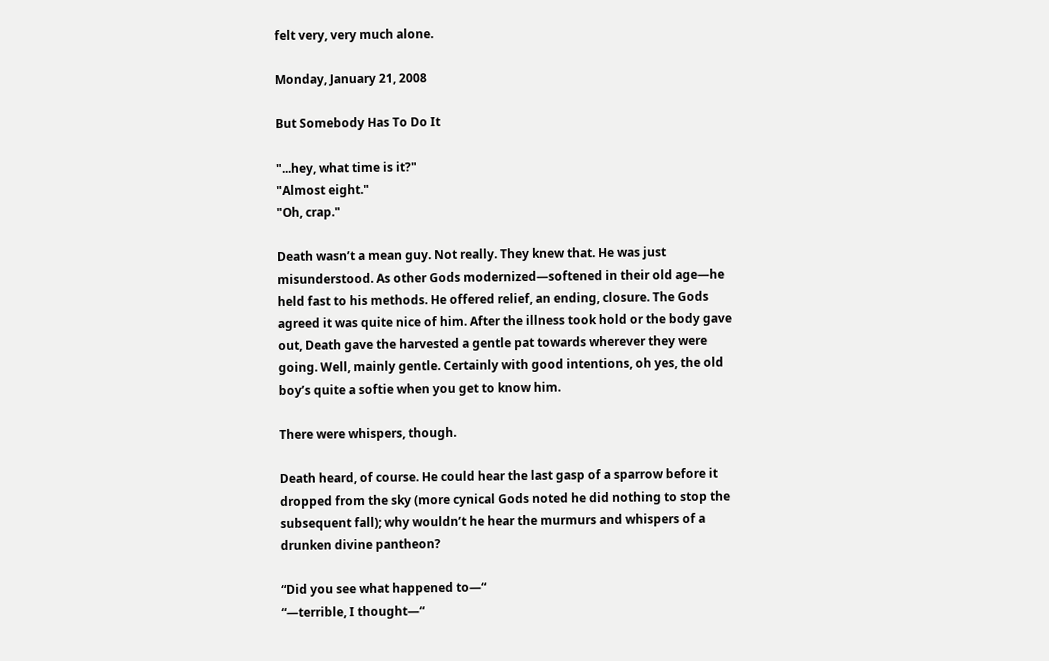felt very, very much alone.

Monday, January 21, 2008

But Somebody Has To Do It

"...hey, what time is it?"
"Almost eight."
"Oh, crap."

Death wasn’t a mean guy. Not really. They knew that. He was just misunderstood. As other Gods modernized—softened in their old age—he held fast to his methods. He offered relief, an ending, closure. The Gods agreed it was quite nice of him. After the illness took hold or the body gave out, Death gave the harvested a gentle pat towards wherever they were going. Well, mainly gentle. Certainly with good intentions, oh yes, the old boy’s quite a softie when you get to know him.

There were whispers, though.

Death heard, of course. He could hear the last gasp of a sparrow before it dropped from the sky (more cynical Gods noted he did nothing to stop the subsequent fall); why wouldn’t he hear the murmurs and whispers of a drunken divine pantheon?

“Did you see what happened to—“
“—terrible, I thought—“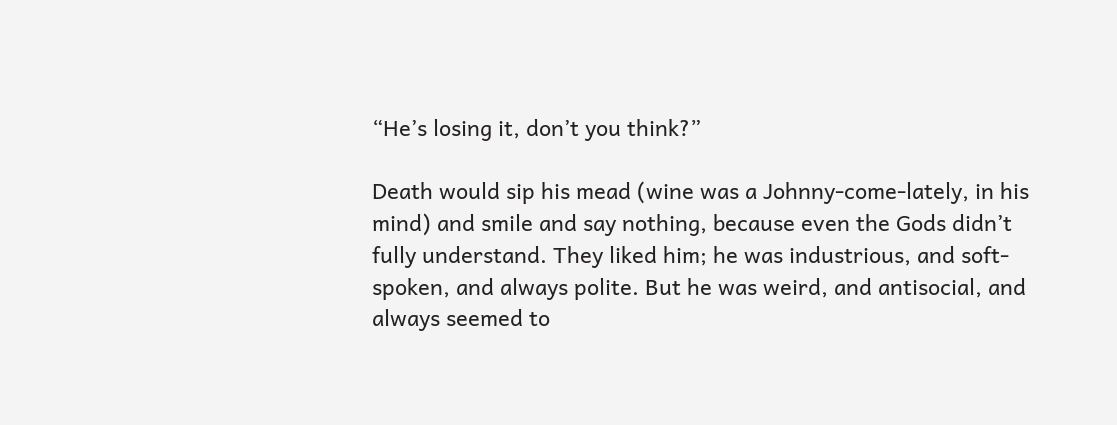“He’s losing it, don’t you think?”

Death would sip his mead (wine was a Johnny-come-lately, in his mind) and smile and say nothing, because even the Gods didn’t fully understand. They liked him; he was industrious, and soft-spoken, and always polite. But he was weird, and antisocial, and always seemed to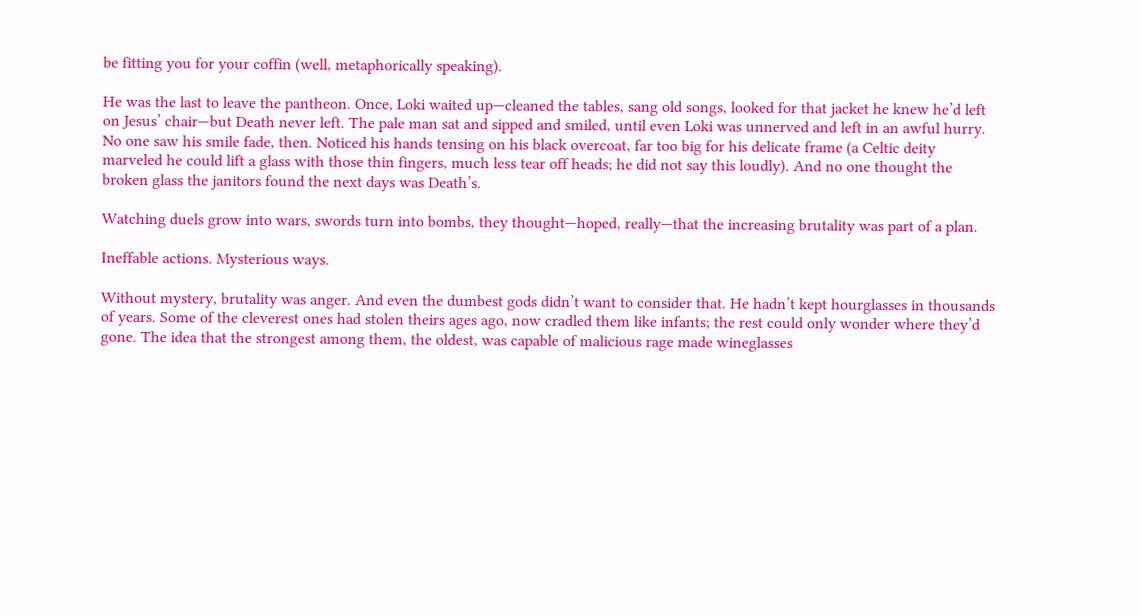be fitting you for your coffin (well, metaphorically speaking).

He was the last to leave the pantheon. Once, Loki waited up—cleaned the tables, sang old songs, looked for that jacket he knew he’d left on Jesus’ chair—but Death never left. The pale man sat and sipped and smiled, until even Loki was unnerved and left in an awful hurry.
No one saw his smile fade, then. Noticed his hands tensing on his black overcoat, far too big for his delicate frame (a Celtic deity marveled he could lift a glass with those thin fingers, much less tear off heads; he did not say this loudly). And no one thought the broken glass the janitors found the next days was Death’s.

Watching duels grow into wars, swords turn into bombs, they thought—hoped, really—that the increasing brutality was part of a plan.

Ineffable actions. Mysterious ways.

Without mystery, brutality was anger. And even the dumbest gods didn’t want to consider that. He hadn’t kept hourglasses in thousands of years. Some of the cleverest ones had stolen theirs ages ago, now cradled them like infants; the rest could only wonder where they’d gone. The idea that the strongest among them, the oldest, was capable of malicious rage made wineglasses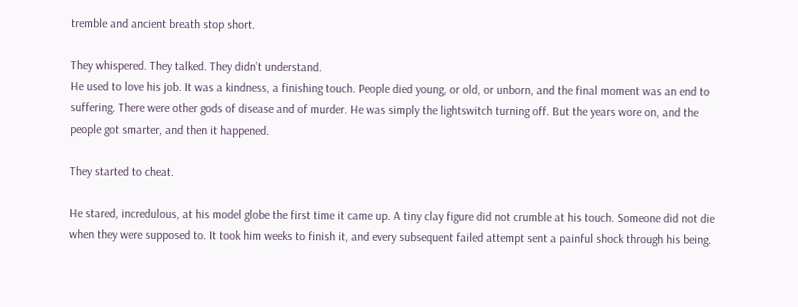tremble and ancient breath stop short.

They whispered. They talked. They didn’t understand.
He used to love his job. It was a kindness, a finishing touch. People died young, or old, or unborn, and the final moment was an end to suffering. There were other gods of disease and of murder. He was simply the lightswitch turning off. But the years wore on, and the people got smarter, and then it happened.

They started to cheat.

He stared, incredulous, at his model globe the first time it came up. A tiny clay figure did not crumble at his touch. Someone did not die when they were supposed to. It took him weeks to finish it, and every subsequent failed attempt sent a painful shock through his being.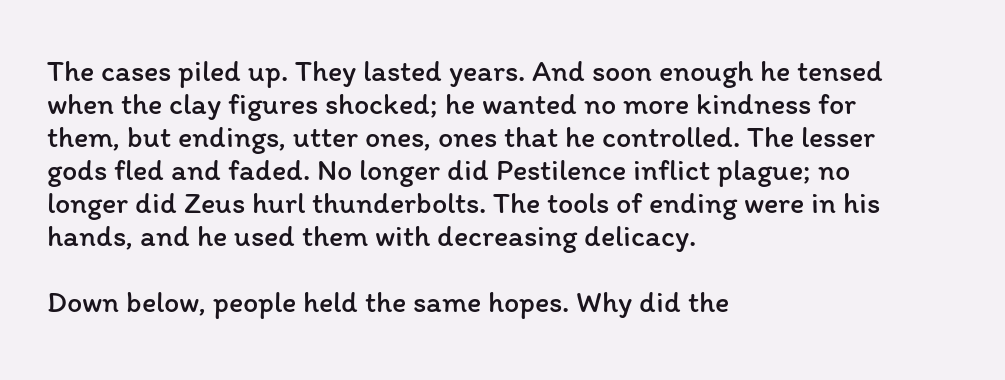The cases piled up. They lasted years. And soon enough he tensed when the clay figures shocked; he wanted no more kindness for them, but endings, utter ones, ones that he controlled. The lesser gods fled and faded. No longer did Pestilence inflict plague; no longer did Zeus hurl thunderbolts. The tools of ending were in his hands, and he used them with decreasing delicacy.

Down below, people held the same hopes. Why did the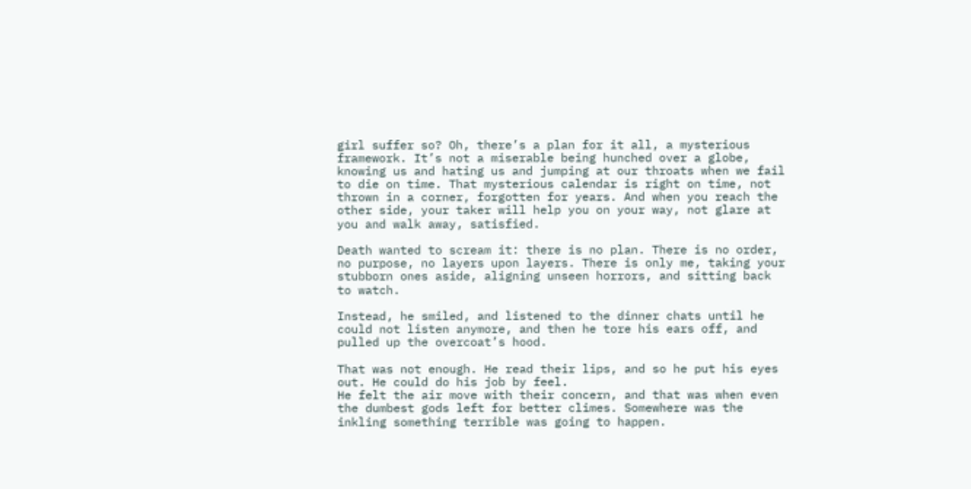girl suffer so? Oh, there’s a plan for it all, a mysterious framework. It’s not a miserable being hunched over a globe, knowing us and hating us and jumping at our throats when we fail to die on time. That mysterious calendar is right on time, not thrown in a corner, forgotten for years. And when you reach the other side, your taker will help you on your way, not glare at you and walk away, satisfied.

Death wanted to scream it: there is no plan. There is no order, no purpose, no layers upon layers. There is only me, taking your stubborn ones aside, aligning unseen horrors, and sitting back to watch.

Instead, he smiled, and listened to the dinner chats until he could not listen anymore, and then he tore his ears off, and pulled up the overcoat’s hood.

That was not enough. He read their lips, and so he put his eyes out. He could do his job by feel.
He felt the air move with their concern, and that was when even the dumbest gods left for better climes. Somewhere was the inkling something terrible was going to happen.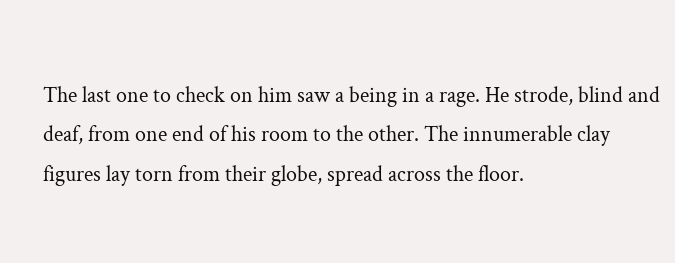The last one to check on him saw a being in a rage. He strode, blind and deaf, from one end of his room to the other. The innumerable clay figures lay torn from their globe, spread across the floor.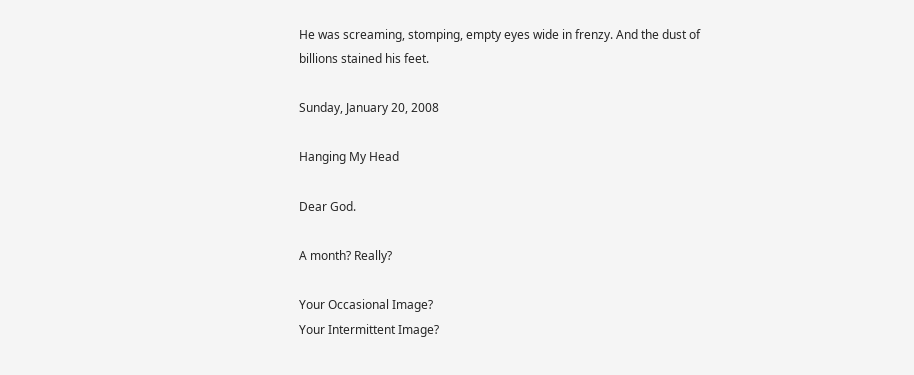He was screaming, stomping, empty eyes wide in frenzy. And the dust of billions stained his feet.

Sunday, January 20, 2008

Hanging My Head

Dear God.

A month? Really?

Your Occasional Image?
Your Intermittent Image?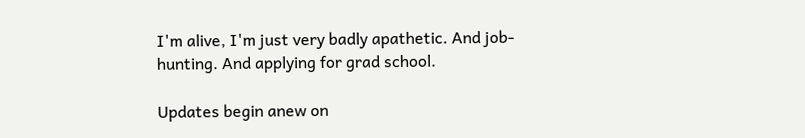I'm alive, I'm just very badly apathetic. And job-hunting. And applying for grad school.

Updates begin anew on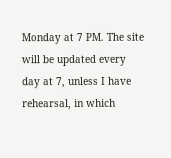Monday at 7 PM. The site will be updated every day at 7, unless I have rehearsal, in which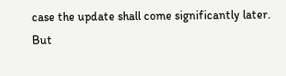case the update shall come significantly later. But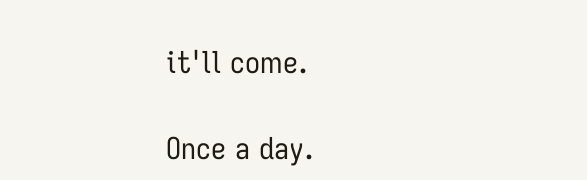it'll come.

Once a day.